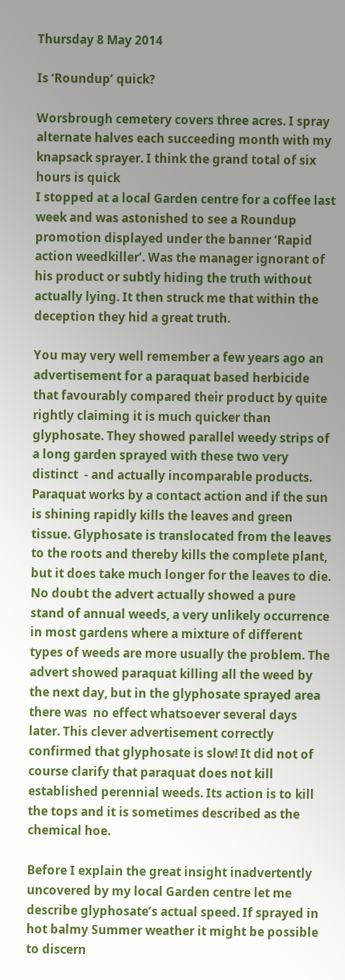Thursday 8 May 2014

Is ‘Roundup’ quick?

Worsbrough cemetery covers three acres. I spray alternate halves each succeeding month with my knapsack sprayer. I think the grand total of six hours is quick
I stopped at a local Garden centre for a coffee last week and was astonished to see a Roundup promotion displayed under the banner ‘Rapid action weedkiller’. Was the manager ignorant of his product or subtly hiding the truth without actually lying. It then struck me that within the deception they hid a great truth.

You may very well remember a few years ago an advertisement for a paraquat based herbicide that favourably compared their product by quite rightly claiming it is much quicker than glyphosate. They showed parallel weedy strips of a long garden sprayed with these two very distinct  - and actually incomparable products. Paraquat works by a contact action and if the sun is shining rapidly kills the leaves and green tissue. Glyphosate is translocated from the leaves to the roots and thereby kills the complete plant, but it does take much longer for the leaves to die.  No doubt the advert actually showed a pure stand of annual weeds, a very unlikely occurrence in most gardens where a mixture of different types of weeds are more usually the problem. The advert showed paraquat killing all the weed by the next day, but in the glyphosate sprayed area there was  no effect whatsoever several days later. This clever advertisement correctly confirmed that glyphosate is slow! It did not of course clarify that paraquat does not kill established perennial weeds. Its action is to kill the tops and it is sometimes described as the chemical hoe.

Before I explain the great insight inadvertently uncovered by my local Garden centre let me describe glyphosate’s actual speed. If sprayed in hot balmy Summer weather it might be possible to discern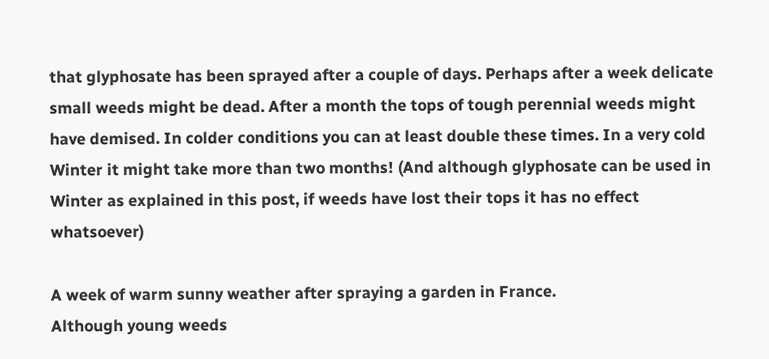that glyphosate has been sprayed after a couple of days. Perhaps after a week delicate small weeds might be dead. After a month the tops of tough perennial weeds might have demised. In colder conditions you can at least double these times. In a very cold Winter it might take more than two months! (And although glyphosate can be used in Winter as explained in this post, if weeds have lost their tops it has no effect whatsoever)

A week of warm sunny weather after spraying a garden in France.
Although young weeds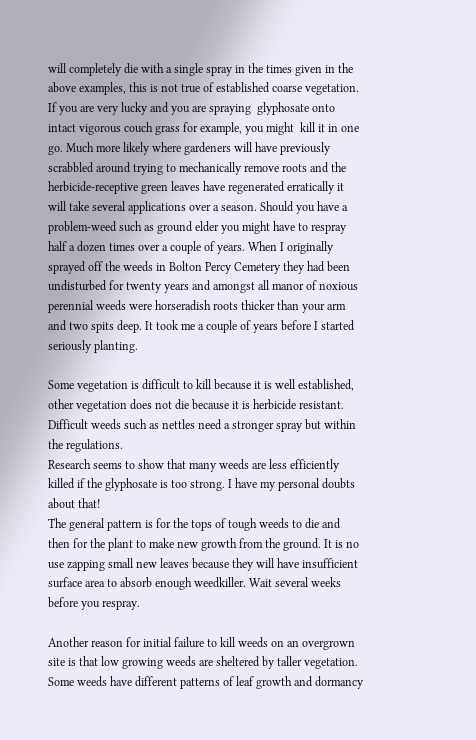will completely die with a single spray in the times given in the above examples, this is not true of established coarse vegetation. If you are very lucky and you are spraying  glyphosate onto intact vigorous couch grass for example, you might  kill it in one go. Much more likely where gardeners will have previously scrabbled around trying to mechanically remove roots and the herbicide-receptive green leaves have regenerated erratically it will take several applications over a season. Should you have a problem-weed such as ground elder you might have to respray half a dozen times over a couple of years. When I originally sprayed off the weeds in Bolton Percy Cemetery they had been undisturbed for twenty years and amongst all manor of noxious perennial weeds were horseradish roots thicker than your arm and two spits deep. It took me a couple of years before I started seriously planting.

Some vegetation is difficult to kill because it is well established, other vegetation does not die because it is herbicide resistant. Difficult weeds such as nettles need a stronger spray but within the regulations.
Research seems to show that many weeds are less efficiently killed if the glyphosate is too strong. I have my personal doubts about that!
The general pattern is for the tops of tough weeds to die and then for the plant to make new growth from the ground. It is no use zapping small new leaves because they will have insufficient surface area to absorb enough weedkiller. Wait several weeks before you respray.

Another reason for initial failure to kill weeds on an overgrown site is that low growing weeds are sheltered by taller vegetation. Some weeds have different patterns of leaf growth and dormancy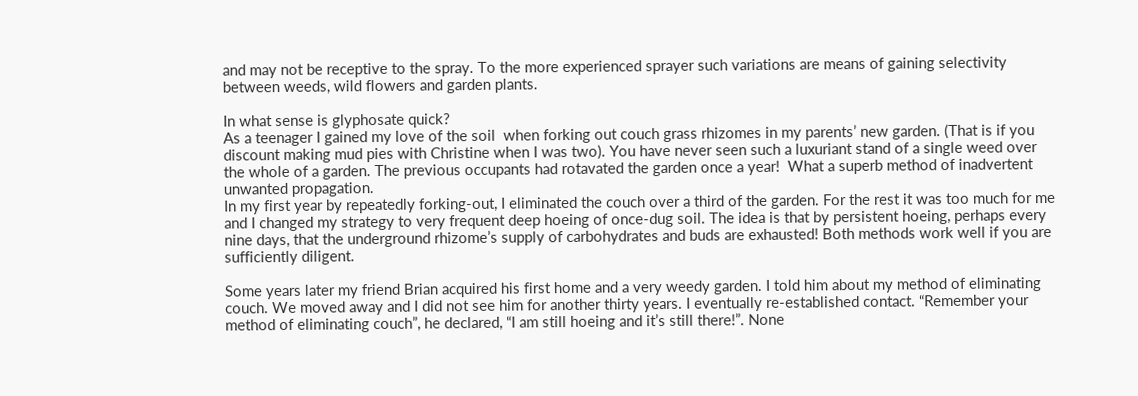and may not be receptive to the spray. To the more experienced sprayer such variations are means of gaining selectivity between weeds, wild flowers and garden plants.

In what sense is glyphosate quick?
As a teenager I gained my love of the soil  when forking out couch grass rhizomes in my parents’ new garden. (That is if you discount making mud pies with Christine when I was two). You have never seen such a luxuriant stand of a single weed over the whole of a garden. The previous occupants had rotavated the garden once a year!  What a superb method of inadvertent unwanted propagation.
In my first year by repeatedly forking-out, I eliminated the couch over a third of the garden. For the rest it was too much for me and I changed my strategy to very frequent deep hoeing of once-dug soil. The idea is that by persistent hoeing, perhaps every nine days, that the underground rhizome’s supply of carbohydrates and buds are exhausted! Both methods work well if you are sufficiently diligent.

Some years later my friend Brian acquired his first home and a very weedy garden. I told him about my method of eliminating couch. We moved away and I did not see him for another thirty years. I eventually re-established contact. “Remember your method of eliminating couch”, he declared, “I am still hoeing and it’s still there!”. None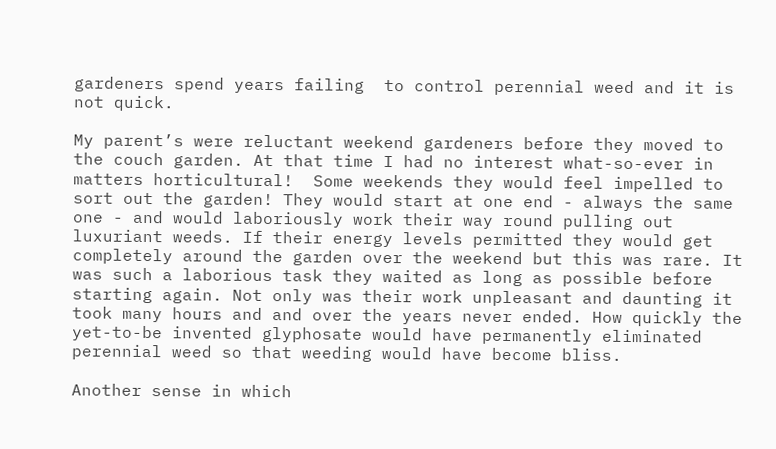gardeners spend years failing  to control perennial weed and it is not quick.

My parent’s were reluctant weekend gardeners before they moved to the couch garden. At that time I had no interest what-so-ever in matters horticultural!  Some weekends they would feel impelled to sort out the garden! They would start at one end - always the same one - and would laboriously work their way round pulling out luxuriant weeds. If their energy levels permitted they would get completely around the garden over the weekend but this was rare. It was such a laborious task they waited as long as possible before starting again. Not only was their work unpleasant and daunting it took many hours and and over the years never ended. How quickly the yet-to-be invented glyphosate would have permanently eliminated perennial weed so that weeding would have become bliss.

Another sense in which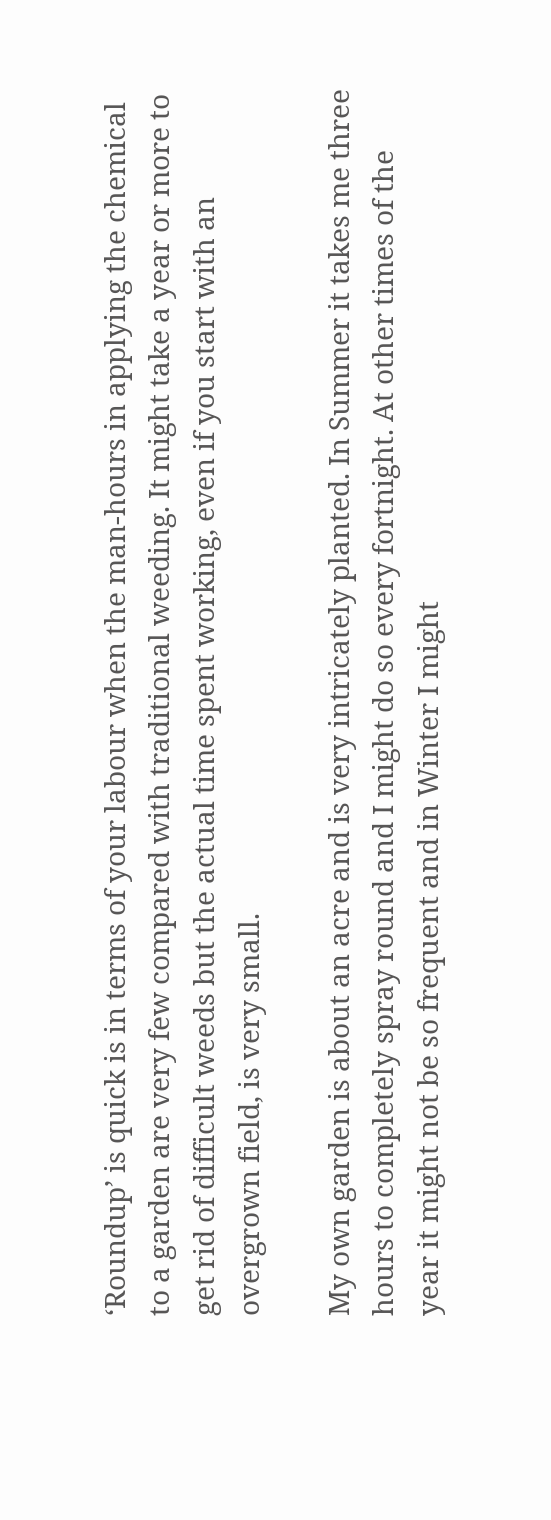‘Roundup’ is quick is in terms of your labour when the man-hours in applying the chemical to a garden are very few compared with traditional weeding. It might take a year or more to get rid of difficult weeds but the actual time spent working, even if you start with an overgrown field, is very small.

My own garden is about an acre and is very intricately planted. In Summer it takes me three hours to completely spray round and I might do so every fortnight. At other times of the year it might not be so frequent and in Winter I might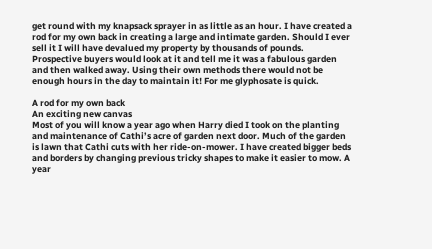get round with my knapsack sprayer in as little as an hour. I have created a rod for my own back in creating a large and intimate garden. Should I ever sell it I will have devalued my property by thousands of pounds. Prospective buyers would look at it and tell me it was a fabulous garden and then walked away. Using their own methods there would not be enough hours in the day to maintain it! For me glyphosate is quick.

A rod for my own back
An exciting new canvas
Most of you will know a year ago when Harry died I took on the planting and maintenance of Cathi’s acre of garden next door. Much of the garden is lawn that Cathi cuts with her ride-on-mower. I have created bigger beds and borders by changing previous tricky shapes to make it easier to mow. A year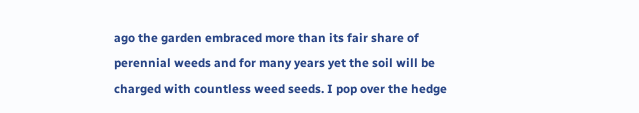ago the garden embraced more than its fair share of perennial weeds and for many years yet the soil will be charged with countless weed seeds. I pop over the hedge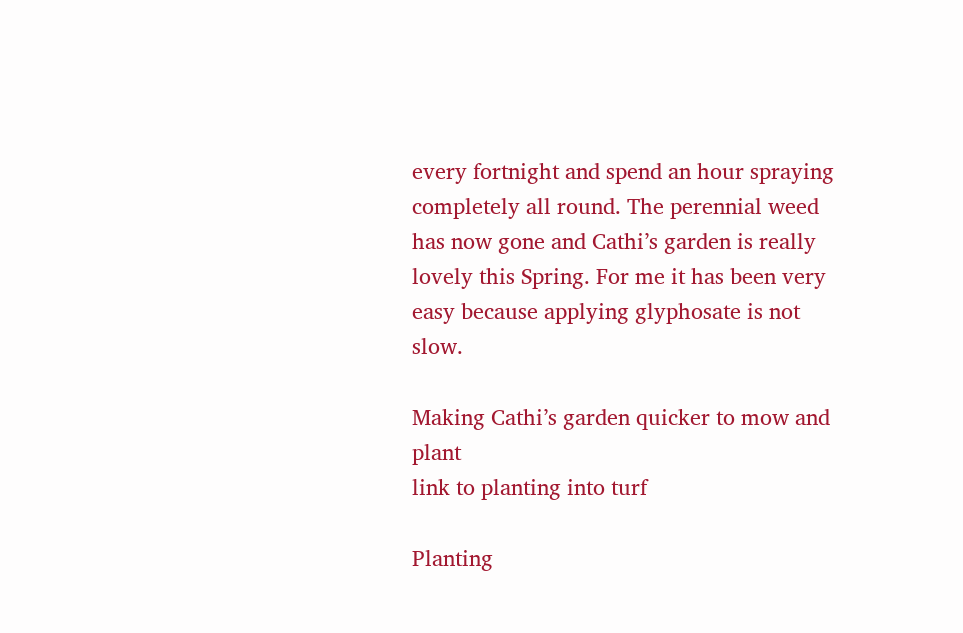every fortnight and spend an hour spraying completely all round. The perennial weed has now gone and Cathi’s garden is really lovely this Spring. For me it has been very easy because applying glyphosate is not slow.

Making Cathi’s garden quicker to mow and plant
link to planting into turf

Planting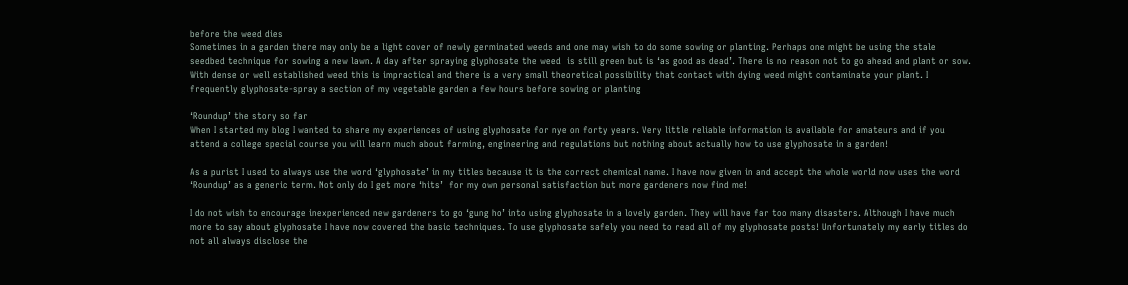before the weed dies
Sometimes in a garden there may only be a light cover of newly germinated weeds and one may wish to do some sowing or planting. Perhaps one might be using the stale seedbed technique for sowing a new lawn. A day after spraying glyphosate the weed  is still green but is ‘as good as dead’. There is no reason not to go ahead and plant or sow. With dense or well established weed this is impractical and there is a very small theoretical possibility that contact with dying weed might contaminate your plant. I frequently glyphosate-spray a section of my vegetable garden a few hours before sowing or planting

‘Roundup’ the story so far
When I started my blog I wanted to share my experiences of using glyphosate for nye on forty years. Very little reliable information is available for amateurs and if you attend a college special course you will learn much about farming, engineering and regulations but nothing about actually how to use glyphosate in a garden!

As a purist I used to always use the word ‘glyphosate’ in my titles because it is the correct chemical name. I have now given in and accept the whole world now uses the word ‘Roundup’ as a generic term. Not only do I get more ‘hits’  for my own personal satisfaction but more gardeners now find me!

I do not wish to encourage inexperienced new gardeners to go ‘gung ho’ into using glyphosate in a lovely garden. They will have far too many disasters. Although I have much more to say about glyphosate I have now covered the basic techniques. To use glyphosate safely you need to read all of my glyphosate posts! Unfortunately my early titles do not all always disclose the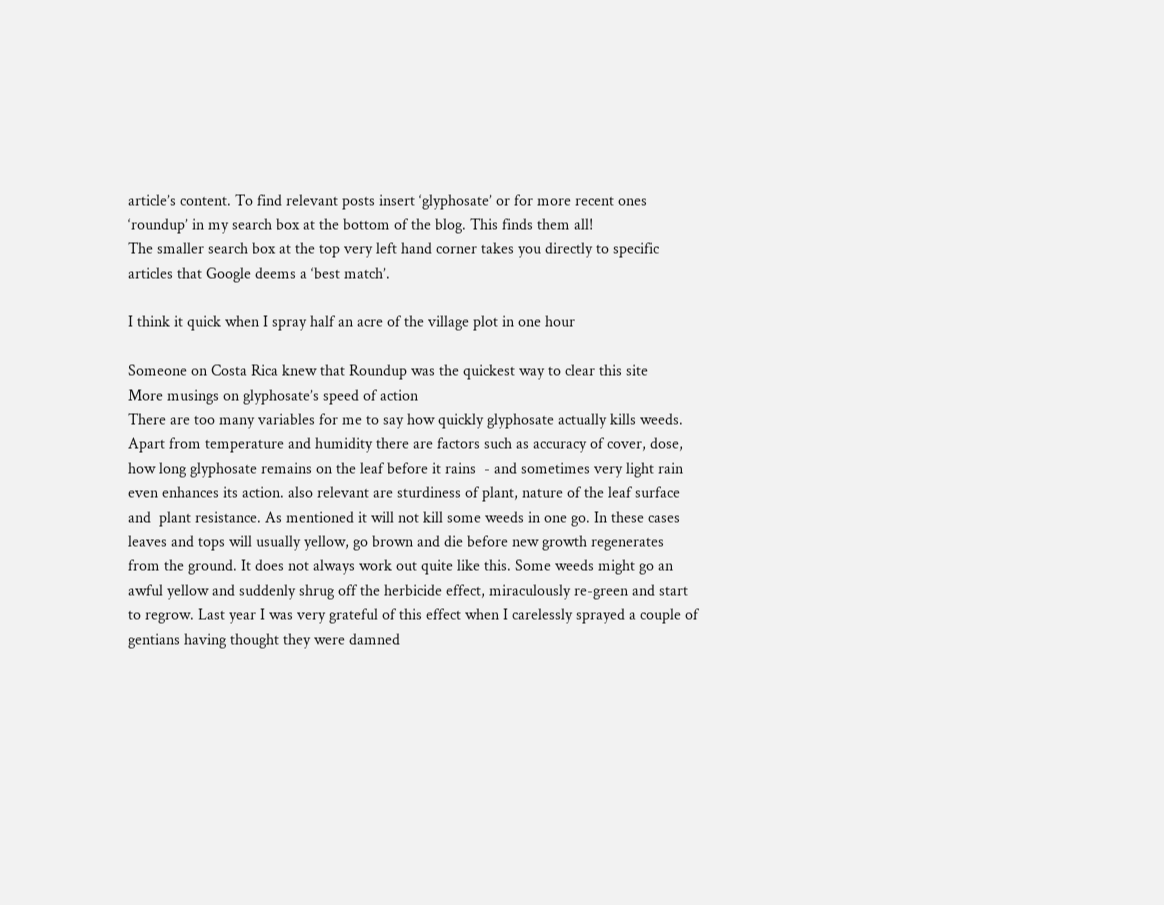article’s content. To find relevant posts insert ‘glyphosate’ or for more recent ones ‘roundup’ in my search box at the bottom of the blog. This finds them all!
The smaller search box at the top very left hand corner takes you directly to specific articles that Google deems a ‘best match’.

I think it quick when I spray half an acre of the village plot in one hour

Someone on Costa Rica knew that Roundup was the quickest way to clear this site
More musings on glyphosate’s speed of action
There are too many variables for me to say how quickly glyphosate actually kills weeds. Apart from temperature and humidity there are factors such as accuracy of cover, dose, how long glyphosate remains on the leaf before it rains  - and sometimes very light rain even enhances its action. also relevant are sturdiness of plant, nature of the leaf surface and  plant resistance. As mentioned it will not kill some weeds in one go. In these cases leaves and tops will usually yellow, go brown and die before new growth regenerates from the ground. It does not always work out quite like this. Some weeds might go an awful yellow and suddenly shrug off the herbicide effect, miraculously re-green and start to regrow. Last year I was very grateful of this effect when I carelessly sprayed a couple of gentians having thought they were damned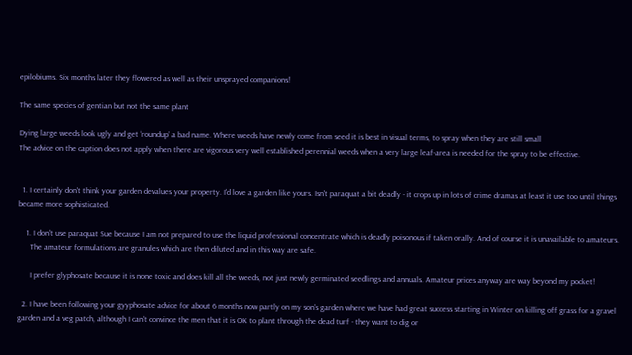epilobiums. Six months later they flowered as well as their unsprayed companions!

The same species of gentian but not the same plant

Dying large weeds look ugly and get ‘roundup’ a bad name. Where weeds have newly come from seed it is best in visual terms, to spray when they are still small
The advice on the caption does not apply when there are vigorous very well established perennial weeds when a very large leaf-area is needed for the spray to be effective.


  1. I certainly don't think your garden devalues your property. I'd love a garden like yours. Isn't paraquat a bit deadly - it crops up in lots of crime dramas at least it use too until things became more sophisticated.

    1. I don't use paraquat Sue because I am not prepared to use the liquid professional concentrate which is deadly poisonous if taken orally. And of course it is unavailable to amateurs.
      The amateur formulations are granules which are then diluted and in this way are safe.

      I prefer glyphosate because it is none toxic and does kill all the weeds, not just newly germinated seedlings and annuals. Amateur prices anyway are way beyond my pocket!

  2. I have been following your gyyphosate advice for about 6 months now partly on my son's garden where we have had great success starting in Winter on killing off grass for a gravel garden and a veg patch, although I can't convince the men that it is OK to plant through the dead turf - they want to dig or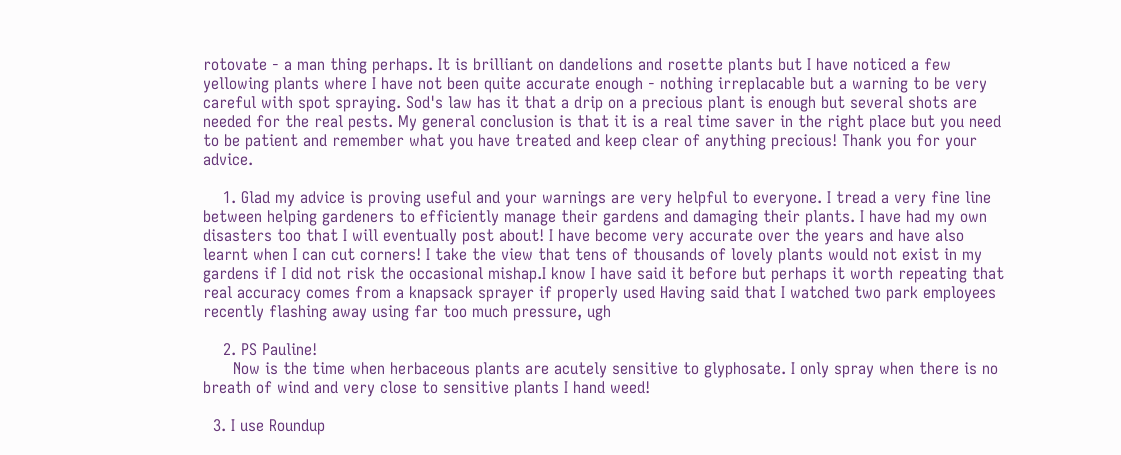rotovate - a man thing perhaps. It is brilliant on dandelions and rosette plants but I have noticed a few yellowing plants where I have not been quite accurate enough - nothing irreplacable but a warning to be very careful with spot spraying. Sod's law has it that a drip on a precious plant is enough but several shots are needed for the real pests. My general conclusion is that it is a real time saver in the right place but you need to be patient and remember what you have treated and keep clear of anything precious! Thank you for your advice.

    1. Glad my advice is proving useful and your warnings are very helpful to everyone. I tread a very fine line between helping gardeners to efficiently manage their gardens and damaging their plants. I have had my own disasters too that I will eventually post about! I have become very accurate over the years and have also learnt when I can cut corners! I take the view that tens of thousands of lovely plants would not exist in my gardens if I did not risk the occasional mishap.I know I have said it before but perhaps it worth repeating that real accuracy comes from a knapsack sprayer if properly used Having said that I watched two park employees recently flashing away using far too much pressure, ugh

    2. PS Pauline!
      Now is the time when herbaceous plants are acutely sensitive to glyphosate. I only spray when there is no breath of wind and very close to sensitive plants I hand weed!

  3. I use Roundup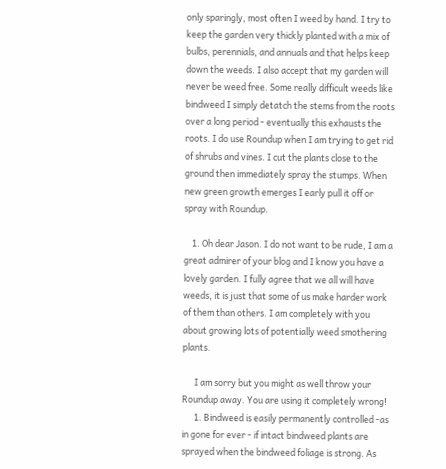only sparingly, most often I weed by hand. I try to keep the garden very thickly planted with a mix of bulbs, perennials, and annuals and that helps keep down the weeds. I also accept that my garden will never be weed free. Some really difficult weeds like bindweed I simply detatch the stems from the roots over a long period - eventually this exhausts the roots. I do use Roundup when I am trying to get rid of shrubs and vines. I cut the plants close to the ground then immediately spray the stumps. When new green growth emerges I early pull it off or spray with Roundup.

    1. Oh dear Jason. I do not want to be rude, I am a great admirer of your blog and I know you have a lovely garden. I fully agree that we all will have weeds, it is just that some of us make harder work of them than others. I am completely with you about growing lots of potentially weed smothering plants.

      I am sorry but you might as well throw your Roundup away. You are using it completely wrong!
      1. Bindweed is easily permanently controlled -as in gone for ever - if intact bindweed plants are sprayed when the bindweed foliage is strong. As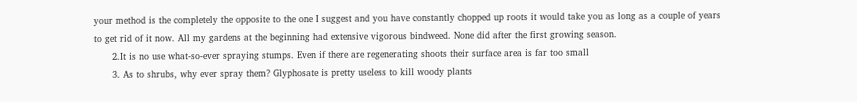your method is the completely the opposite to the one I suggest and you have constantly chopped up roots it would take you as long as a couple of years to get rid of it now. All my gardens at the beginning had extensive vigorous bindweed. None did after the first growing season.
      2.It is no use what-so-ever spraying stumps. Even if there are regenerating shoots their surface area is far too small
      3. As to shrubs, why ever spray them? Glyphosate is pretty useless to kill woody plants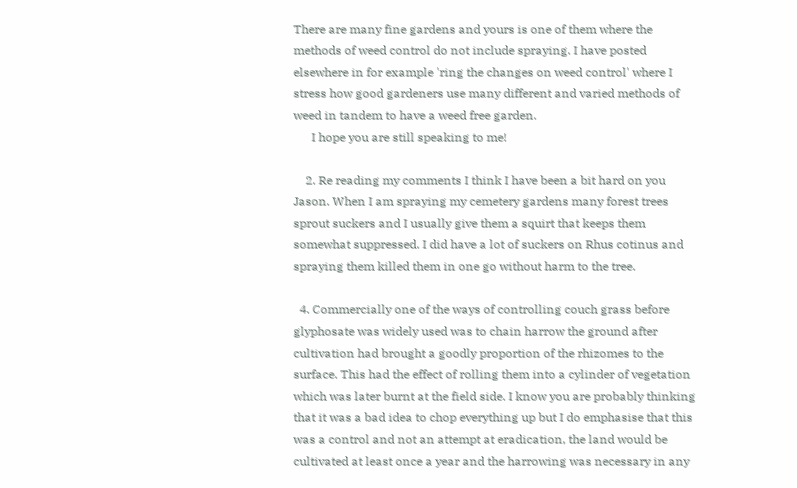There are many fine gardens and yours is one of them where the methods of weed control do not include spraying. I have posted elsewhere in for example 'ring the changes on weed control' where I stress how good gardeners use many different and varied methods of weed in tandem to have a weed free garden.
      I hope you are still speaking to me!

    2. Re reading my comments I think I have been a bit hard on you Jason. When I am spraying my cemetery gardens many forest trees sprout suckers and I usually give them a squirt that keeps them somewhat suppressed. I did have a lot of suckers on Rhus cotinus and spraying them killed them in one go without harm to the tree.

  4. Commercially one of the ways of controlling couch grass before glyphosate was widely used was to chain harrow the ground after cultivation had brought a goodly proportion of the rhizomes to the surface. This had the effect of rolling them into a cylinder of vegetation which was later burnt at the field side. I know you are probably thinking that it was a bad idea to chop everything up but I do emphasise that this was a control and not an attempt at eradication, the land would be cultivated at least once a year and the harrowing was necessary in any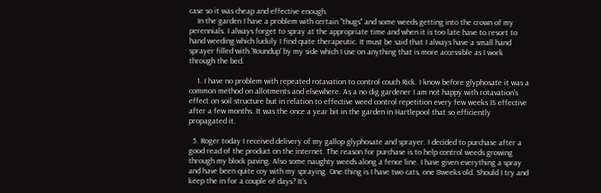case so it was cheap and effective enough.
    In the garden I have a problem with certain "thugs" and some weeds getting into the crown of my perennials. I always forget to spray at the appropriate time and when it is too late have to resort to hand weeding which luckily I find quite therapeutic. It must be said that I always have a small hand sprayer filled with 'Roundup' by my side which I use on anything that is more accessible as I work through the bed.

    1. I have no problem with repeated rotavation to control couch Rick. I know before glyphosate it was a common method on allotments and elsewhere. As a no dig gardener I am not happy with rotavation's effect on soil structure but in relation to effective weed control repetition every few weeks IS effective after a few months. It was the once a year bit in the garden in Hartlepool that so efficiently propagated it.

  5. Roger today I received delivery of my gallop glyphosate and sprayer. I decided to purchase after a good read of the product on the internet. The reason for purchase is to help control weeds growing through my block paving. Also some naughty weeds along a fence line. I have given everything a spray and have been quite coy with my spraying. One thing is I have two cats, one 8weeks old. Should I try and keep the in for a couple of days? It's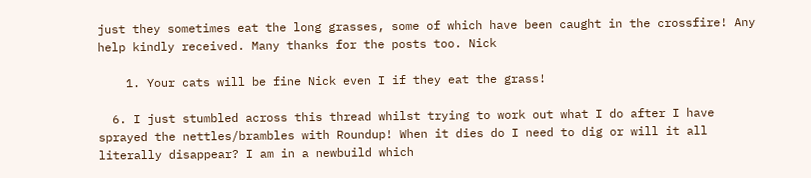just they sometimes eat the long grasses, some of which have been caught in the crossfire! Any help kindly received. Many thanks for the posts too. Nick

    1. Your cats will be fine Nick even I if they eat the grass!

  6. I just stumbled across this thread whilst trying to work out what I do after I have sprayed the nettles/brambles with Roundup! When it dies do I need to dig or will it all literally disappear? I am in a newbuild which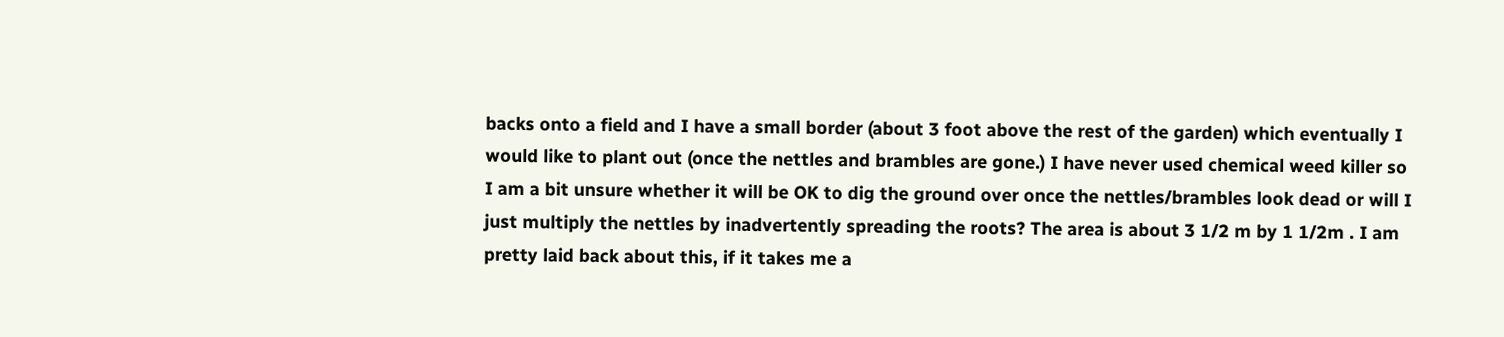backs onto a field and I have a small border (about 3 foot above the rest of the garden) which eventually I would like to plant out (once the nettles and brambles are gone.) I have never used chemical weed killer so I am a bit unsure whether it will be OK to dig the ground over once the nettles/brambles look dead or will I just multiply the nettles by inadvertently spreading the roots? The area is about 3 1/2 m by 1 1/2m . I am pretty laid back about this, if it takes me a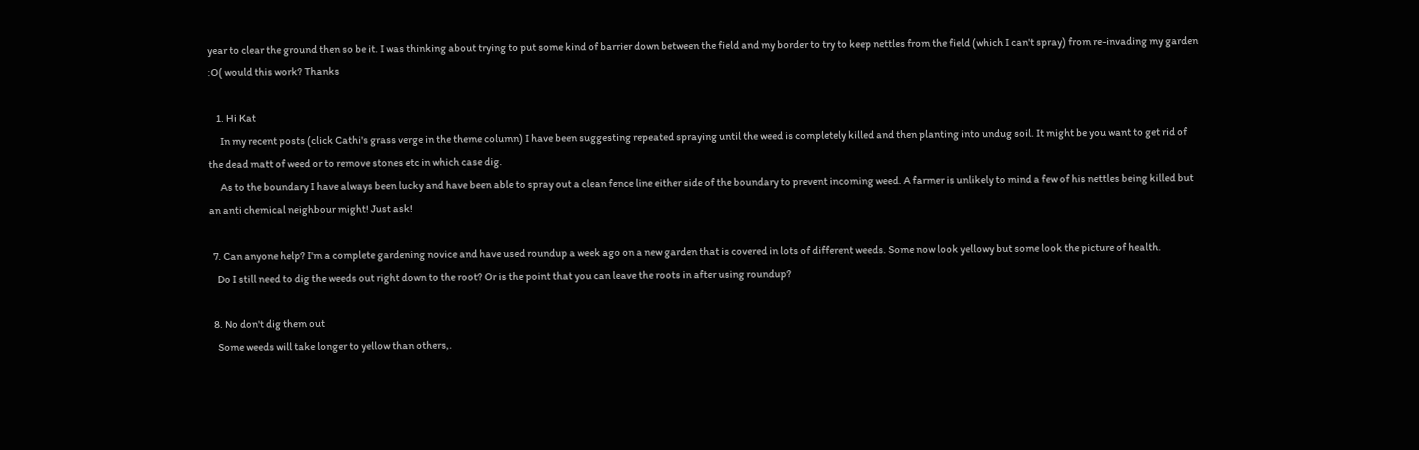year to clear the ground then so be it. I was thinking about trying to put some kind of barrier down between the field and my border to try to keep nettles from the field (which I can't spray) from re-invading my garden :O( would this work? Thanks

    1. Hi Kat
      In my recent posts (click Cathi's grass verge in the theme column) I have been suggesting repeated spraying until the weed is completely killed and then planting into undug soil. It might be you want to get rid of the dead matt of weed or to remove stones etc in which case dig.
      As to the boundary I have always been lucky and have been able to spray out a clean fence line either side of the boundary to prevent incoming weed. A farmer is unlikely to mind a few of his nettles being killed but an anti chemical neighbour might! Just ask!

  7. Can anyone help? I'm a complete gardening novice and have used roundup a week ago on a new garden that is covered in lots of different weeds. Some now look yellowy but some look the picture of health.
    Do I still need to dig the weeds out right down to the root? Or is the point that you can leave the roots in after using roundup?

  8. No don't dig them out
    Some weeds will take longer to yellow than others,.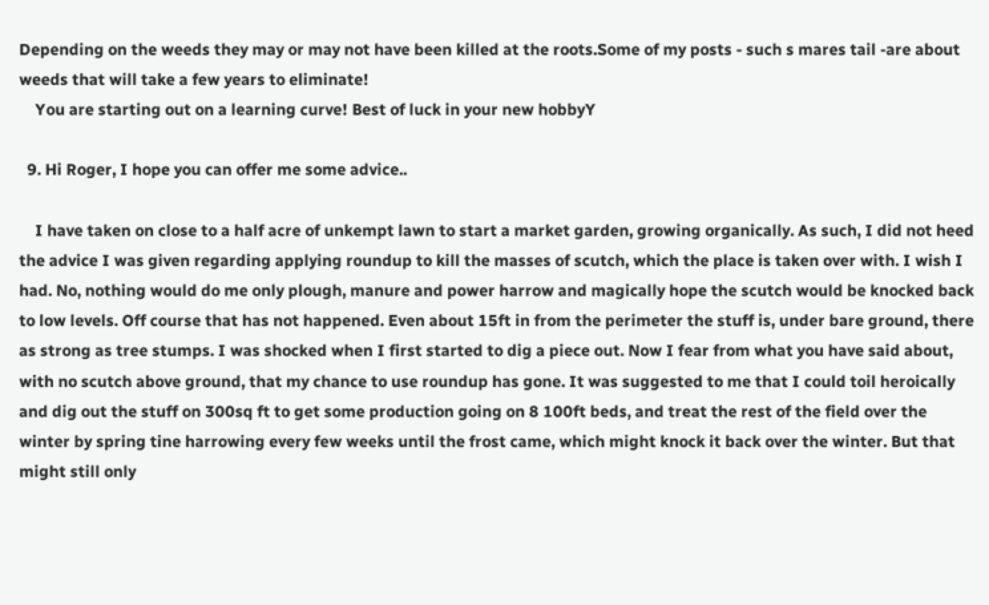Depending on the weeds they may or may not have been killed at the roots.Some of my posts - such s mares tail -are about weeds that will take a few years to eliminate!
    You are starting out on a learning curve! Best of luck in your new hobbyY

  9. Hi Roger, I hope you can offer me some advice..

    I have taken on close to a half acre of unkempt lawn to start a market garden, growing organically. As such, I did not heed the advice I was given regarding applying roundup to kill the masses of scutch, which the place is taken over with. I wish I had. No, nothing would do me only plough, manure and power harrow and magically hope the scutch would be knocked back to low levels. Off course that has not happened. Even about 15ft in from the perimeter the stuff is, under bare ground, there as strong as tree stumps. I was shocked when I first started to dig a piece out. Now I fear from what you have said about, with no scutch above ground, that my chance to use roundup has gone. It was suggested to me that I could toil heroically and dig out the stuff on 300sq ft to get some production going on 8 100ft beds, and treat the rest of the field over the winter by spring tine harrowing every few weeks until the frost came, which might knock it back over the winter. But that might still only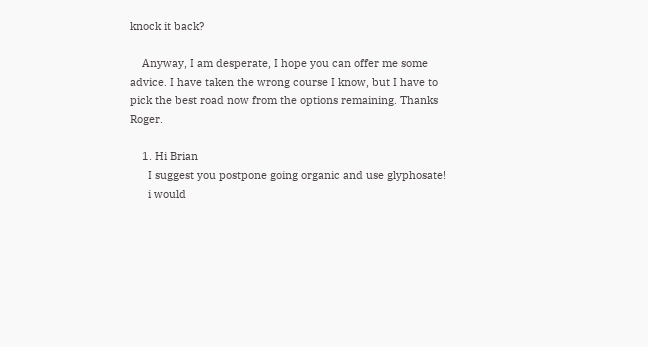knock it back?

    Anyway, I am desperate, I hope you can offer me some advice. I have taken the wrong course I know, but I have to pick the best road now from the options remaining. Thanks Roger.

    1. Hi Brian
      I suggest you postpone going organic and use glyphosate!
      i would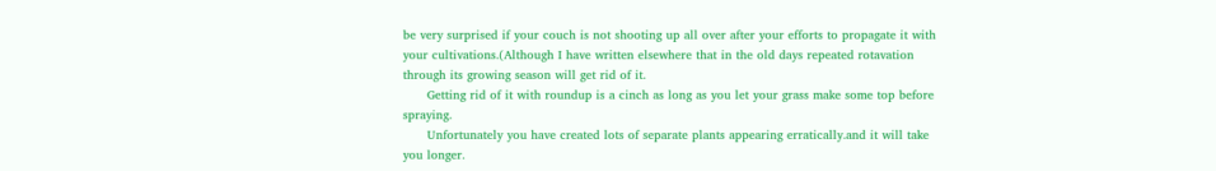be very surprised if your couch is not shooting up all over after your efforts to propagate it with your cultivations.(Although I have written elsewhere that in the old days repeated rotavation through its growing season will get rid of it.
      Getting rid of it with roundup is a cinch as long as you let your grass make some top before spraying.
      Unfortunately you have created lots of separate plants appearing erratically.and it will take you longer.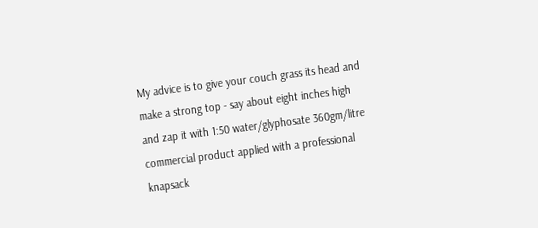My advice is to give your couch grass its head and make a strong top - say about eight inches high and zap it with 1:50 water/glyphosate 360gm/litre commercial product applied with a professional knapsack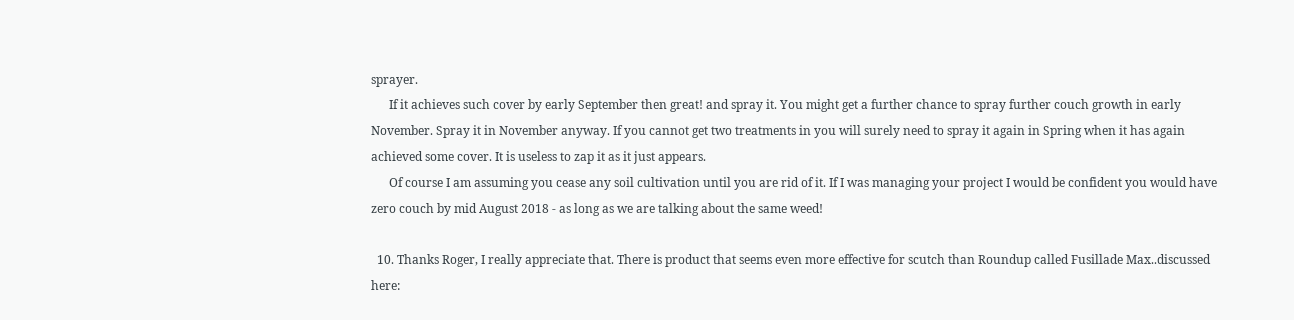sprayer.
      If it achieves such cover by early September then great! and spray it. You might get a further chance to spray further couch growth in early November. Spray it in November anyway. If you cannot get two treatments in you will surely need to spray it again in Spring when it has again achieved some cover. It is useless to zap it as it just appears.
      Of course I am assuming you cease any soil cultivation until you are rid of it. If I was managing your project I would be confident you would have zero couch by mid August 2018 - as long as we are talking about the same weed!

  10. Thanks Roger, I really appreciate that. There is product that seems even more effective for scutch than Roundup called Fusillade Max..discussed here: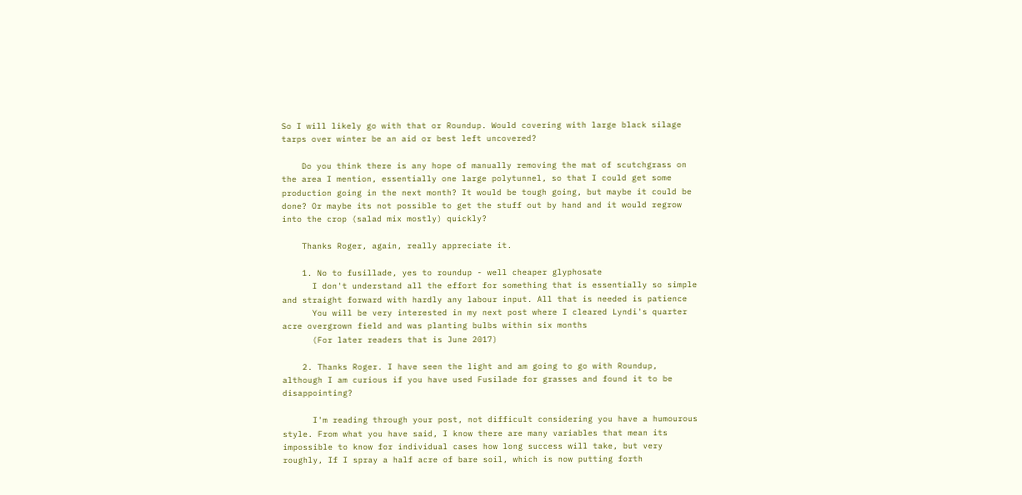So I will likely go with that or Roundup. Would covering with large black silage tarps over winter be an aid or best left uncovered?

    Do you think there is any hope of manually removing the mat of scutchgrass on the area I mention, essentially one large polytunnel, so that I could get some production going in the next month? It would be tough going, but maybe it could be done? Or maybe its not possible to get the stuff out by hand and it would regrow into the crop (salad mix mostly) quickly?

    Thanks Roger, again, really appreciate it.

    1. No to fusillade, yes to roundup - well cheaper glyphosate
      I don't understand all the effort for something that is essentially so simple and straight forward with hardly any labour input. All that is needed is patience
      You will be very interested in my next post where I cleared Lyndi's quarter acre overgrown field and was planting bulbs within six months
      (For later readers that is June 2017)

    2. Thanks Roger. I have seen the light and am going to go with Roundup, although I am curious if you have used Fusilade for grasses and found it to be disappointing?

      I'm reading through your post, not difficult considering you have a humourous style. From what you have said, I know there are many variables that mean its impossible to know for individual cases how long success will take, but very roughly, If I spray a half acre of bare soil, which is now putting forth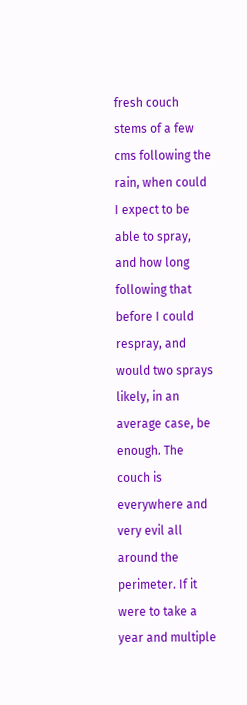fresh couch stems of a few cms following the rain, when could I expect to be able to spray, and how long following that before I could respray, and would two sprays likely, in an average case, be enough. The couch is everywhere and very evil all around the perimeter. If it were to take a year and multiple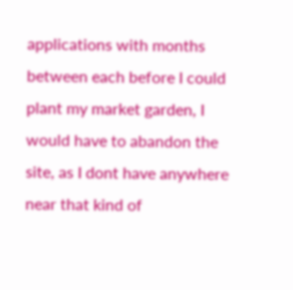applications with months between each before I could plant my market garden, I would have to abandon the site, as I dont have anywhere near that kind of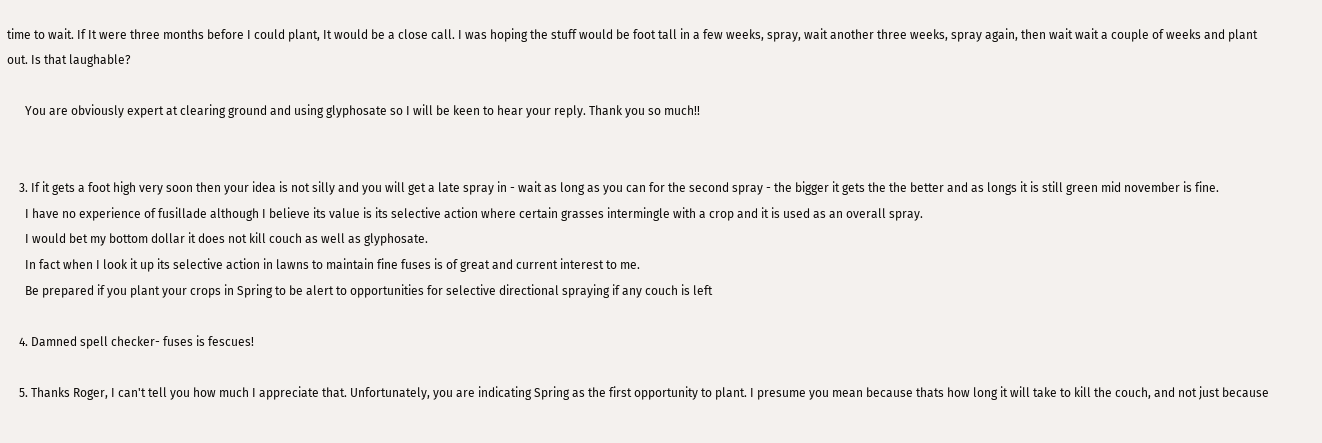time to wait. If It were three months before I could plant, It would be a close call. I was hoping the stuff would be foot tall in a few weeks, spray, wait another three weeks, spray again, then wait wait a couple of weeks and plant out. Is that laughable?

      You are obviously expert at clearing ground and using glyphosate so I will be keen to hear your reply. Thank you so much!!


    3. If it gets a foot high very soon then your idea is not silly and you will get a late spray in - wait as long as you can for the second spray - the bigger it gets the the better and as longs it is still green mid november is fine.
      I have no experience of fusillade although I believe its value is its selective action where certain grasses intermingle with a crop and it is used as an overall spray.
      I would bet my bottom dollar it does not kill couch as well as glyphosate.
      In fact when I look it up its selective action in lawns to maintain fine fuses is of great and current interest to me.
      Be prepared if you plant your crops in Spring to be alert to opportunities for selective directional spraying if any couch is left

    4. Damned spell checker- fuses is fescues!

    5. Thanks Roger, I can't tell you how much I appreciate that. Unfortunately, you are indicating Spring as the first opportunity to plant. I presume you mean because thats how long it will take to kill the couch, and not just because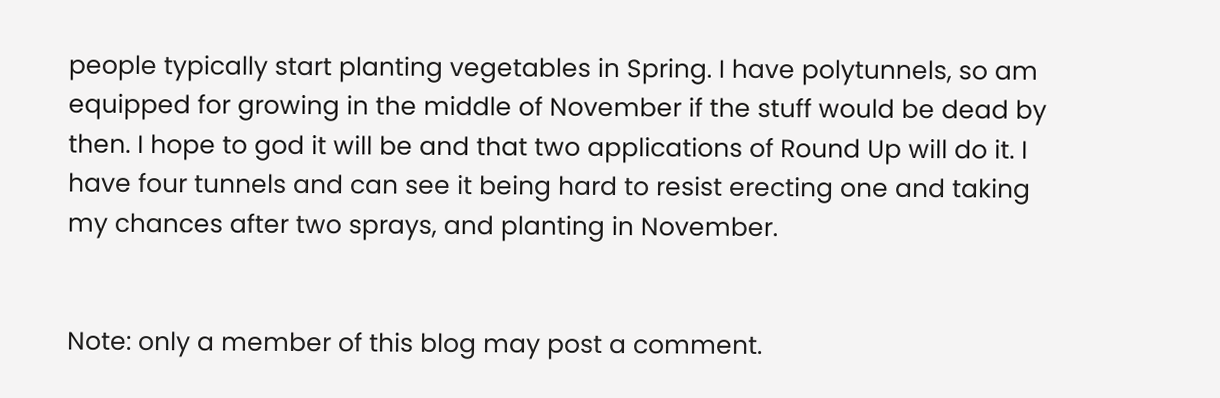people typically start planting vegetables in Spring. I have polytunnels, so am equipped for growing in the middle of November if the stuff would be dead by then. I hope to god it will be and that two applications of Round Up will do it. I have four tunnels and can see it being hard to resist erecting one and taking my chances after two sprays, and planting in November.


Note: only a member of this blog may post a comment.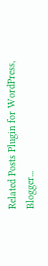Related Posts Plugin for WordPress, Blogger...